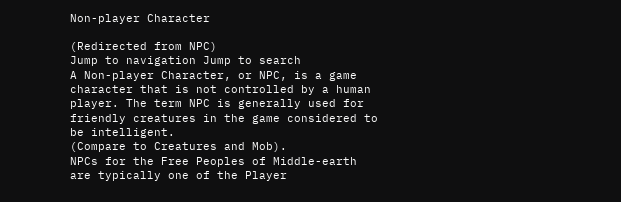Non-player Character

(Redirected from NPC)
Jump to navigation Jump to search
A Non-player Character, or NPC, is a game character that is not controlled by a human player. The term NPC is generally used for friendly creatures in the game considered to be intelligent.
(Compare to Creatures and Mob).
NPCs for the Free Peoples of Middle-earth are typically one of the Player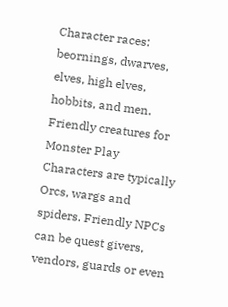Character races: beornings, dwarves, elves, high elves, hobbits, and men. Friendly creatures for Monster Play Characters are typically Orcs, wargs and spiders. Friendly NPCs can be quest givers, vendors, guards or even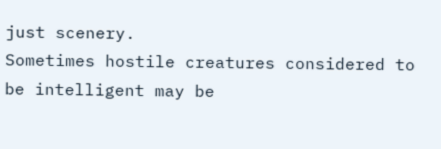just scenery.
Sometimes hostile creatures considered to be intelligent may be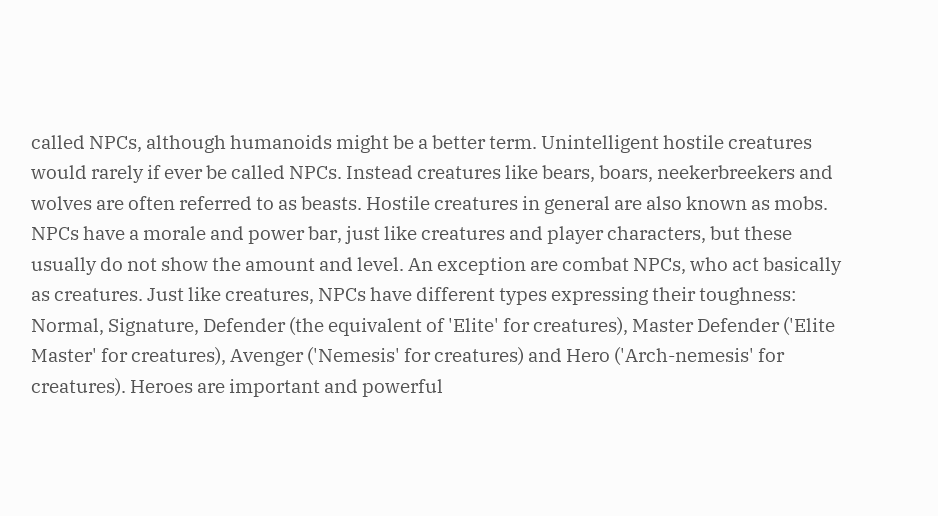called NPCs, although humanoids might be a better term. Unintelligent hostile creatures would rarely if ever be called NPCs. Instead creatures like bears, boars, neekerbreekers and wolves are often referred to as beasts. Hostile creatures in general are also known as mobs.
NPCs have a morale and power bar, just like creatures and player characters, but these usually do not show the amount and level. An exception are combat NPCs, who act basically as creatures. Just like creatures, NPCs have different types expressing their toughness: Normal, Signature, Defender (the equivalent of 'Elite' for creatures), Master Defender ('Elite Master' for creatures), Avenger ('Nemesis' for creatures) and Hero ('Arch-nemesis' for creatures). Heroes are important and powerful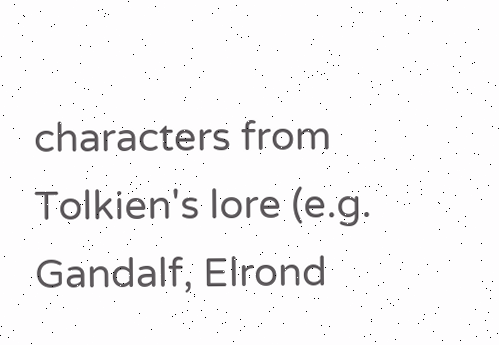characters from Tolkien's lore (e.g. Gandalf, Elrond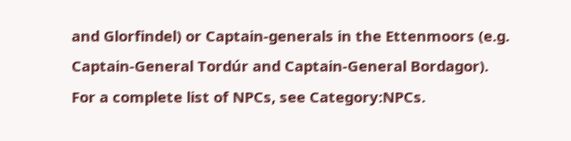and Glorfindel) or Captain-generals in the Ettenmoors (e.g. Captain-General Tordúr and Captain-General Bordagor).
For a complete list of NPCs, see Category:NPCs.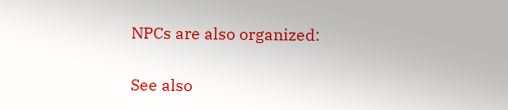NPCs are also organized:


See also